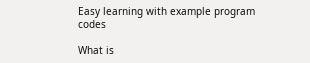Easy learning with example program codes

What is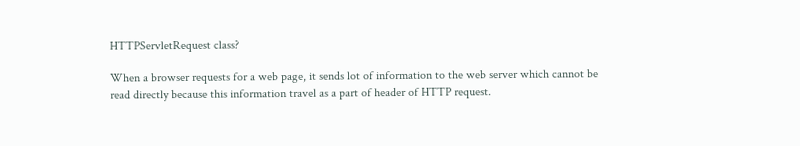HTTPServletRequest class?

When a browser requests for a web page, it sends lot of information to the web server which cannot be read directly because this information travel as a part of header of HTTP request.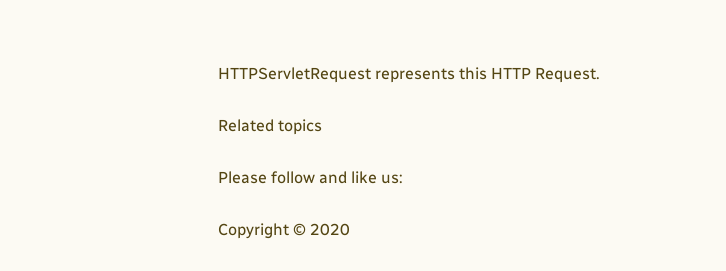HTTPServletRequest represents this HTTP Request.

Related topics

Please follow and like us:

Copyright © 2020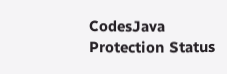CodesJava Protection Status